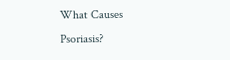What Causes Psoriasis?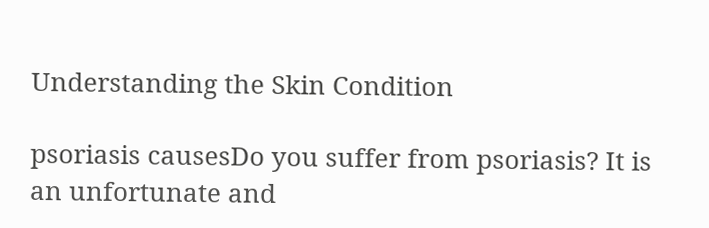Understanding the Skin Condition

psoriasis causesDo you suffer from psoriasis? It is an unfortunate and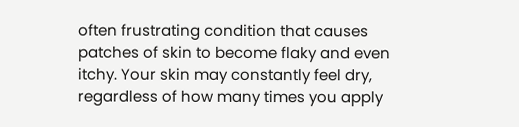often frustrating condition that causes patches of skin to become flaky and even itchy. Your skin may constantly feel dry, regardless of how many times you apply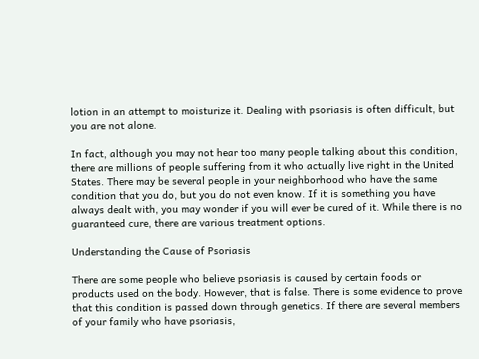lotion in an attempt to moisturize it. Dealing with psoriasis is often difficult, but you are not alone.

In fact, although you may not hear too many people talking about this condition, there are millions of people suffering from it who actually live right in the United States. There may be several people in your neighborhood who have the same condition that you do, but you do not even know. If it is something you have always dealt with, you may wonder if you will ever be cured of it. While there is no guaranteed cure, there are various treatment options.

Understanding the Cause of Psoriasis

There are some people who believe psoriasis is caused by certain foods or products used on the body. However, that is false. There is some evidence to prove that this condition is passed down through genetics. If there are several members of your family who have psoriasis,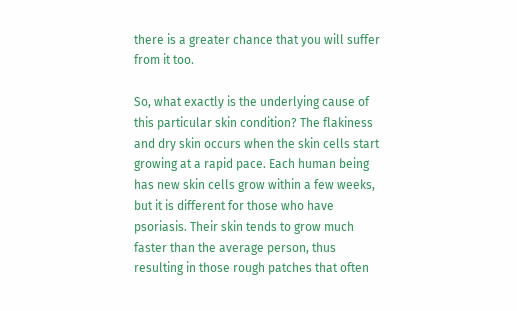there is a greater chance that you will suffer from it too.

So, what exactly is the underlying cause of this particular skin condition? The flakiness and dry skin occurs when the skin cells start growing at a rapid pace. Each human being has new skin cells grow within a few weeks, but it is different for those who have psoriasis. Their skin tends to grow much faster than the average person, thus resulting in those rough patches that often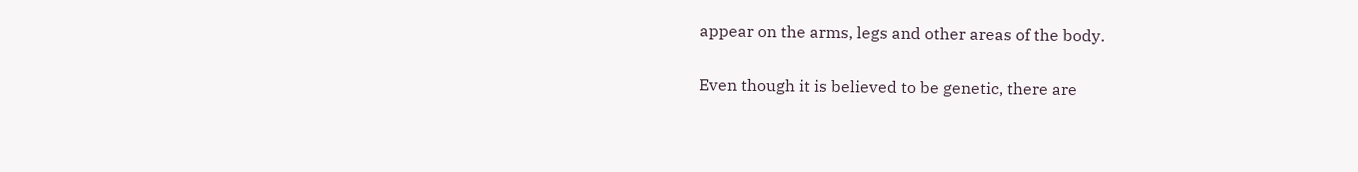appear on the arms, legs and other areas of the body.

Even though it is believed to be genetic, there are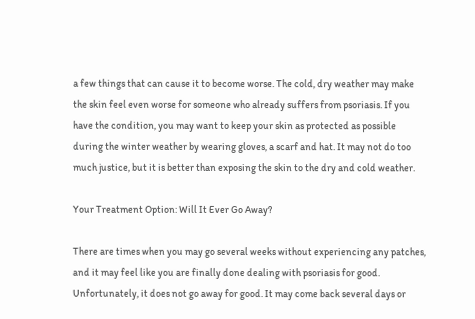a few things that can cause it to become worse. The cold, dry weather may make the skin feel even worse for someone who already suffers from psoriasis. If you have the condition, you may want to keep your skin as protected as possible during the winter weather by wearing gloves, a scarf and hat. It may not do too much justice, but it is better than exposing the skin to the dry and cold weather.

Your Treatment Option: Will It Ever Go Away?

There are times when you may go several weeks without experiencing any patches, and it may feel like you are finally done dealing with psoriasis for good. Unfortunately, it does not go away for good. It may come back several days or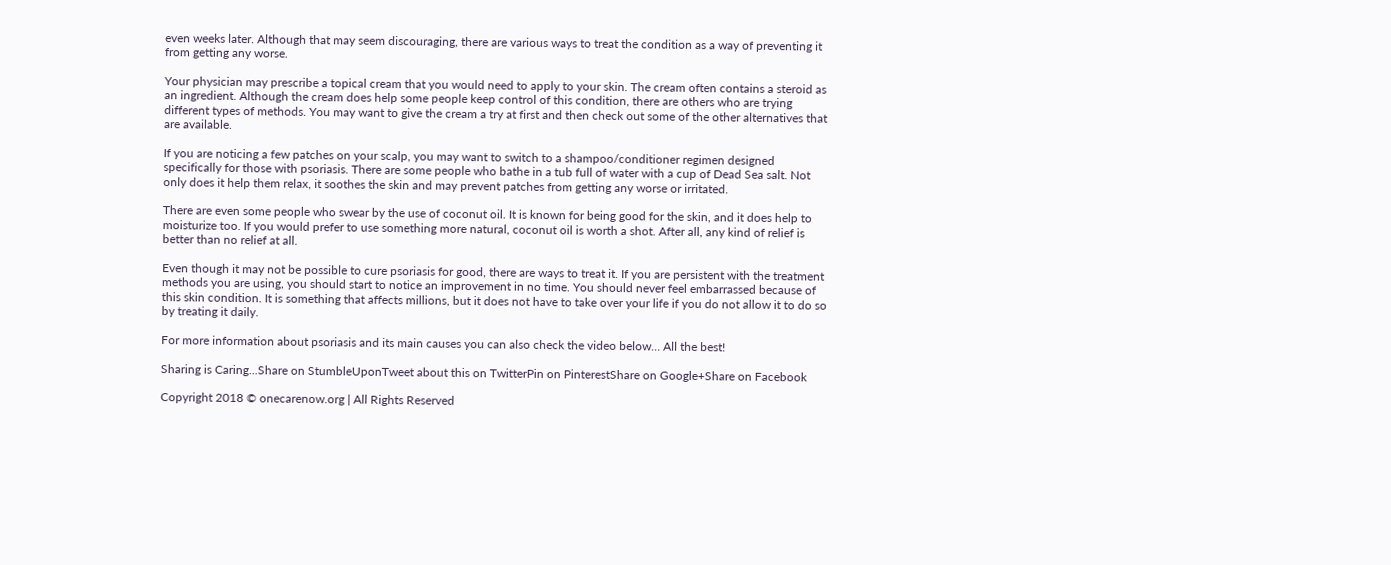even weeks later. Although that may seem discouraging, there are various ways to treat the condition as a way of preventing it from getting any worse.

Your physician may prescribe a topical cream that you would need to apply to your skin. The cream often contains a steroid as an ingredient. Although the cream does help some people keep control of this condition, there are others who are trying different types of methods. You may want to give the cream a try at first and then check out some of the other alternatives that are available.

If you are noticing a few patches on your scalp, you may want to switch to a shampoo/conditioner regimen designed specifically for those with psoriasis. There are some people who bathe in a tub full of water with a cup of Dead Sea salt. Not only does it help them relax, it soothes the skin and may prevent patches from getting any worse or irritated.

There are even some people who swear by the use of coconut oil. It is known for being good for the skin, and it does help to moisturize too. If you would prefer to use something more natural, coconut oil is worth a shot. After all, any kind of relief is better than no relief at all.

Even though it may not be possible to cure psoriasis for good, there are ways to treat it. If you are persistent with the treatment methods you are using, you should start to notice an improvement in no time. You should never feel embarrassed because of this skin condition. It is something that affects millions, but it does not have to take over your life if you do not allow it to do so by treating it daily.

For more information about psoriasis and its main causes you can also check the video below… All the best!

Sharing is Caring...Share on StumbleUponTweet about this on TwitterPin on PinterestShare on Google+Share on Facebook

Copyright 2018 © onecarenow.org | All Rights Reserved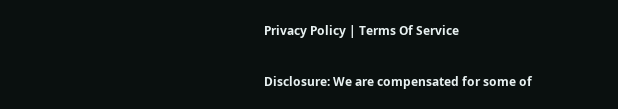Privacy Policy | Terms Of Service

Disclosure: We are compensated for some of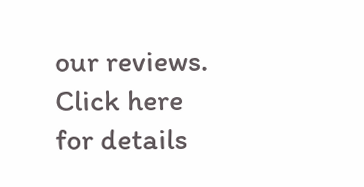our reviews. Click here for details